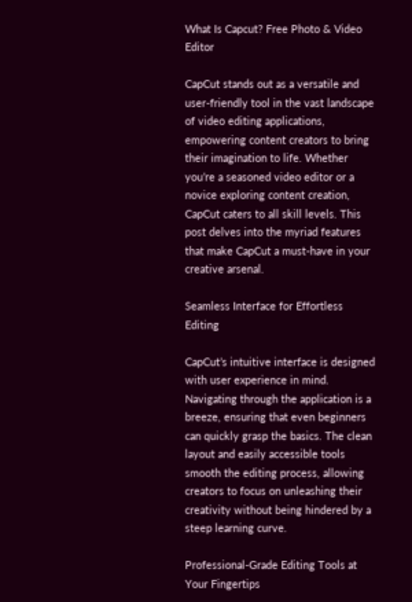What Is Capcut? Free Photo & Video Editor

CapCut stands out as a versatile and user-friendly tool in the vast landscape of video editing applications, empowering content creators to bring their imagination to life. Whether you’re a seasoned video editor or a novice exploring content creation, CapCut caters to all skill levels. This post delves into the myriad features that make CapCut a must-have in your creative arsenal.

Seamless Interface for Effortless Editing

CapCut’s intuitive interface is designed with user experience in mind. Navigating through the application is a breeze, ensuring that even beginners can quickly grasp the basics. The clean layout and easily accessible tools smooth the editing process, allowing creators to focus on unleashing their creativity without being hindered by a steep learning curve.

Professional-Grade Editing Tools at Your Fingertips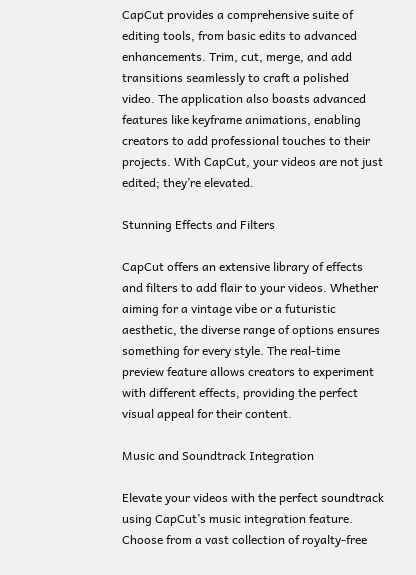CapCut provides a comprehensive suite of editing tools, from basic edits to advanced enhancements. Trim, cut, merge, and add transitions seamlessly to craft a polished video. The application also boasts advanced features like keyframe animations, enabling creators to add professional touches to their projects. With CapCut, your videos are not just edited; they’re elevated.

Stunning Effects and Filters

CapCut offers an extensive library of effects and filters to add flair to your videos. Whether aiming for a vintage vibe or a futuristic aesthetic, the diverse range of options ensures something for every style. The real-time preview feature allows creators to experiment with different effects, providing the perfect visual appeal for their content.

Music and Soundtrack Integration

Elevate your videos with the perfect soundtrack using CapCut’s music integration feature. Choose from a vast collection of royalty-free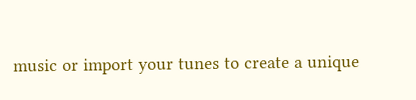music or import your tunes to create a unique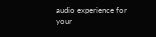audio experience for your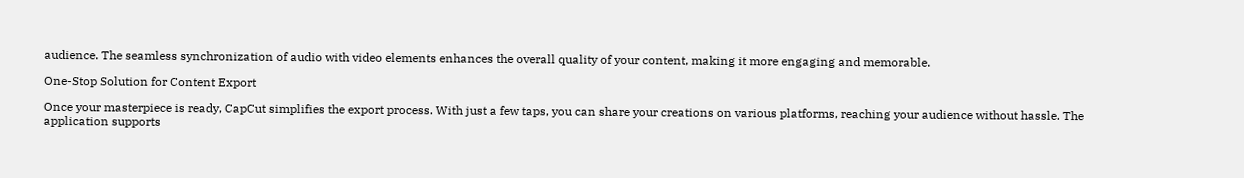audience. The seamless synchronization of audio with video elements enhances the overall quality of your content, making it more engaging and memorable.

One-Stop Solution for Content Export

Once your masterpiece is ready, CapCut simplifies the export process. With just a few taps, you can share your creations on various platforms, reaching your audience without hassle. The application supports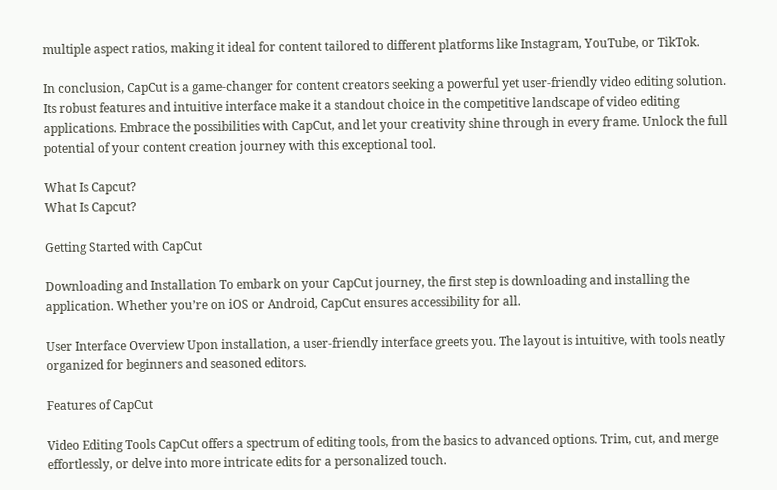multiple aspect ratios, making it ideal for content tailored to different platforms like Instagram, YouTube, or TikTok.

In conclusion, CapCut is a game-changer for content creators seeking a powerful yet user-friendly video editing solution. Its robust features and intuitive interface make it a standout choice in the competitive landscape of video editing applications. Embrace the possibilities with CapCut, and let your creativity shine through in every frame. Unlock the full potential of your content creation journey with this exceptional tool.

What Is Capcut?
What Is Capcut?

Getting Started with CapCut

Downloading and Installation To embark on your CapCut journey, the first step is downloading and installing the application. Whether you’re on iOS or Android, CapCut ensures accessibility for all.

User Interface Overview Upon installation, a user-friendly interface greets you. The layout is intuitive, with tools neatly organized for beginners and seasoned editors.

Features of CapCut

Video Editing Tools CapCut offers a spectrum of editing tools, from the basics to advanced options. Trim, cut, and merge effortlessly, or delve into more intricate edits for a personalized touch.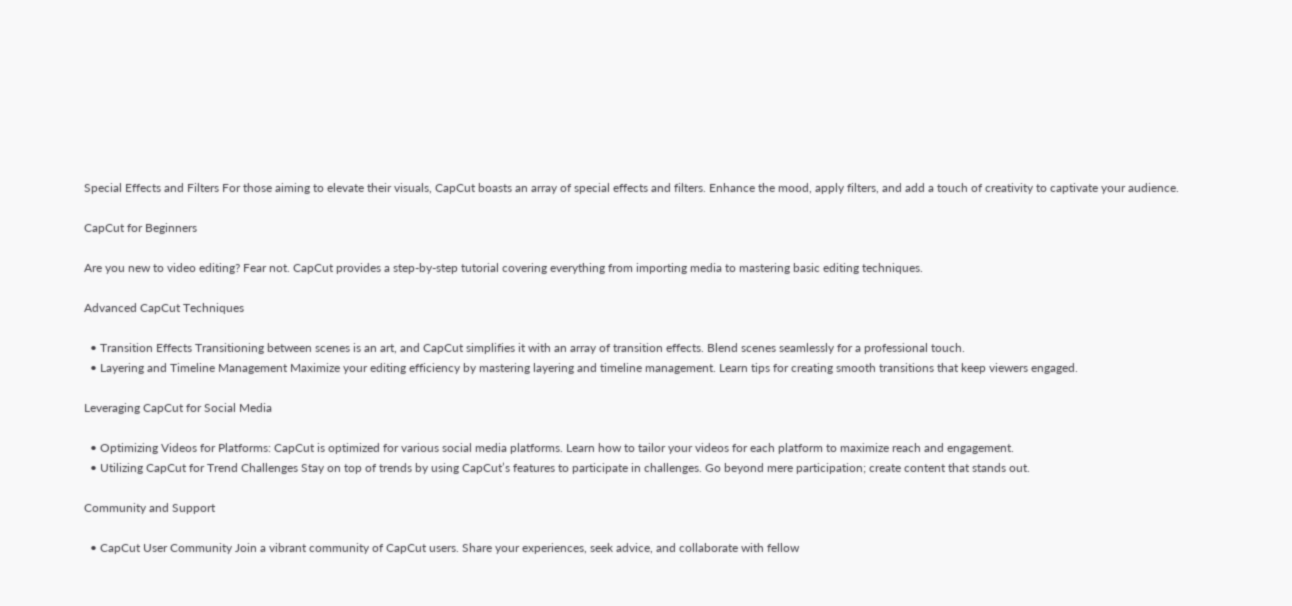Special Effects and Filters For those aiming to elevate their visuals, CapCut boasts an array of special effects and filters. Enhance the mood, apply filters, and add a touch of creativity to captivate your audience.

CapCut for Beginners

Are you new to video editing? Fear not. CapCut provides a step-by-step tutorial covering everything from importing media to mastering basic editing techniques.

Advanced CapCut Techniques

  • Transition Effects Transitioning between scenes is an art, and CapCut simplifies it with an array of transition effects. Blend scenes seamlessly for a professional touch.
  • Layering and Timeline Management Maximize your editing efficiency by mastering layering and timeline management. Learn tips for creating smooth transitions that keep viewers engaged.

Leveraging CapCut for Social Media

  • Optimizing Videos for Platforms: CapCut is optimized for various social media platforms. Learn how to tailor your videos for each platform to maximize reach and engagement.
  • Utilizing CapCut for Trend Challenges Stay on top of trends by using CapCut’s features to participate in challenges. Go beyond mere participation; create content that stands out.

Community and Support

  • CapCut User Community Join a vibrant community of CapCut users. Share your experiences, seek advice, and collaborate with fellow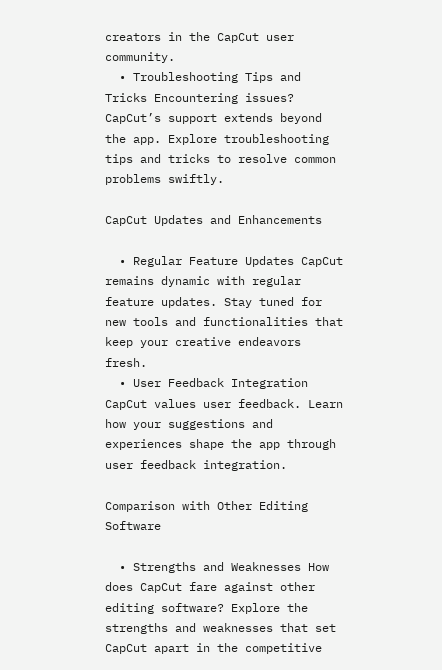creators in the CapCut user community.
  • Troubleshooting Tips and Tricks Encountering issues? CapCut’s support extends beyond the app. Explore troubleshooting tips and tricks to resolve common problems swiftly.

CapCut Updates and Enhancements

  • Regular Feature Updates CapCut remains dynamic with regular feature updates. Stay tuned for new tools and functionalities that keep your creative endeavors fresh.
  • User Feedback Integration CapCut values user feedback. Learn how your suggestions and experiences shape the app through user feedback integration.

Comparison with Other Editing Software

  • Strengths and Weaknesses How does CapCut fare against other editing software? Explore the strengths and weaknesses that set CapCut apart in the competitive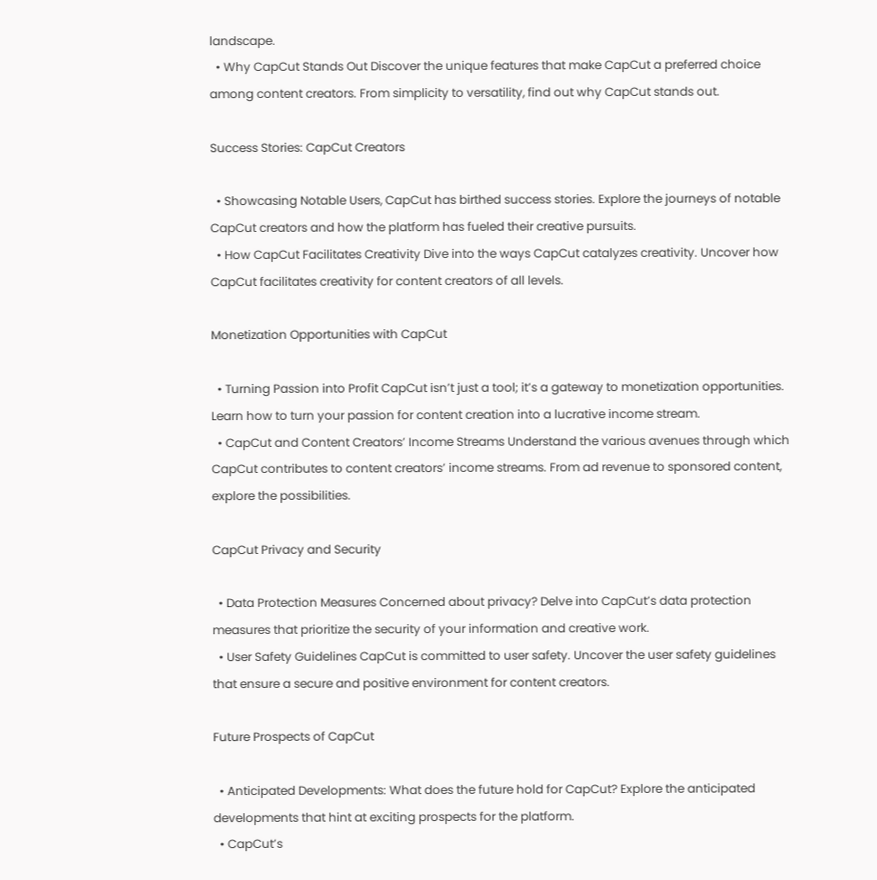landscape.
  • Why CapCut Stands Out Discover the unique features that make CapCut a preferred choice among content creators. From simplicity to versatility, find out why CapCut stands out.

Success Stories: CapCut Creators

  • Showcasing Notable Users, CapCut has birthed success stories. Explore the journeys of notable CapCut creators and how the platform has fueled their creative pursuits.
  • How CapCut Facilitates Creativity Dive into the ways CapCut catalyzes creativity. Uncover how CapCut facilitates creativity for content creators of all levels.

Monetization Opportunities with CapCut

  • Turning Passion into Profit CapCut isn’t just a tool; it’s a gateway to monetization opportunities. Learn how to turn your passion for content creation into a lucrative income stream.
  • CapCut and Content Creators’ Income Streams Understand the various avenues through which CapCut contributes to content creators’ income streams. From ad revenue to sponsored content, explore the possibilities.

CapCut Privacy and Security

  • Data Protection Measures Concerned about privacy? Delve into CapCut’s data protection measures that prioritize the security of your information and creative work.
  • User Safety Guidelines CapCut is committed to user safety. Uncover the user safety guidelines that ensure a secure and positive environment for content creators.

Future Prospects of CapCut

  • Anticipated Developments: What does the future hold for CapCut? Explore the anticipated developments that hint at exciting prospects for the platform.
  • CapCut’s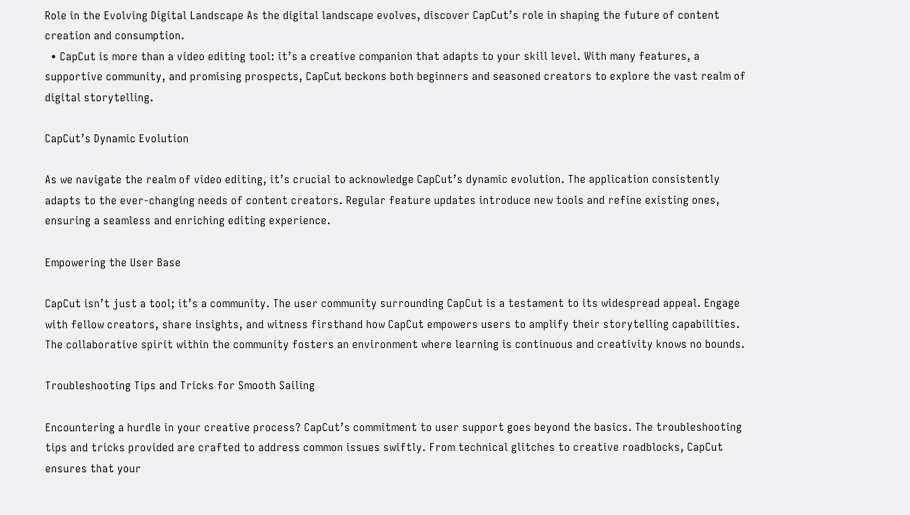Role in the Evolving Digital Landscape As the digital landscape evolves, discover CapCut’s role in shaping the future of content creation and consumption.
  • CapCut is more than a video editing tool: it’s a creative companion that adapts to your skill level. With many features, a supportive community, and promising prospects, CapCut beckons both beginners and seasoned creators to explore the vast realm of digital storytelling.

CapCut’s Dynamic Evolution

As we navigate the realm of video editing, it’s crucial to acknowledge CapCut’s dynamic evolution. The application consistently adapts to the ever-changing needs of content creators. Regular feature updates introduce new tools and refine existing ones, ensuring a seamless and enriching editing experience.

Empowering the User Base

CapCut isn’t just a tool; it’s a community. The user community surrounding CapCut is a testament to its widespread appeal. Engage with fellow creators, share insights, and witness firsthand how CapCut empowers users to amplify their storytelling capabilities. The collaborative spirit within the community fosters an environment where learning is continuous and creativity knows no bounds.

Troubleshooting Tips and Tricks for Smooth Sailing

Encountering a hurdle in your creative process? CapCut’s commitment to user support goes beyond the basics. The troubleshooting tips and tricks provided are crafted to address common issues swiftly. From technical glitches to creative roadblocks, CapCut ensures that your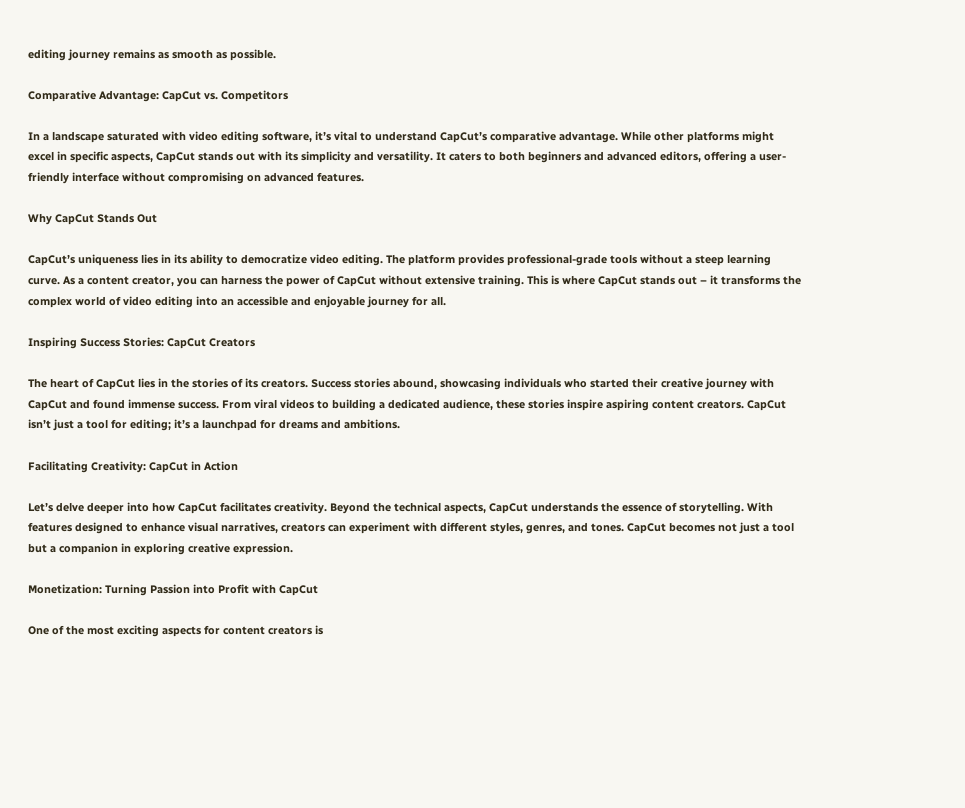editing journey remains as smooth as possible.

Comparative Advantage: CapCut vs. Competitors

In a landscape saturated with video editing software, it’s vital to understand CapCut’s comparative advantage. While other platforms might excel in specific aspects, CapCut stands out with its simplicity and versatility. It caters to both beginners and advanced editors, offering a user-friendly interface without compromising on advanced features.

Why CapCut Stands Out

CapCut’s uniqueness lies in its ability to democratize video editing. The platform provides professional-grade tools without a steep learning curve. As a content creator, you can harness the power of CapCut without extensive training. This is where CapCut stands out – it transforms the complex world of video editing into an accessible and enjoyable journey for all.

Inspiring Success Stories: CapCut Creators

The heart of CapCut lies in the stories of its creators. Success stories abound, showcasing individuals who started their creative journey with CapCut and found immense success. From viral videos to building a dedicated audience, these stories inspire aspiring content creators. CapCut isn’t just a tool for editing; it’s a launchpad for dreams and ambitions.

Facilitating Creativity: CapCut in Action

Let’s delve deeper into how CapCut facilitates creativity. Beyond the technical aspects, CapCut understands the essence of storytelling. With features designed to enhance visual narratives, creators can experiment with different styles, genres, and tones. CapCut becomes not just a tool but a companion in exploring creative expression.

Monetization: Turning Passion into Profit with CapCut

One of the most exciting aspects for content creators is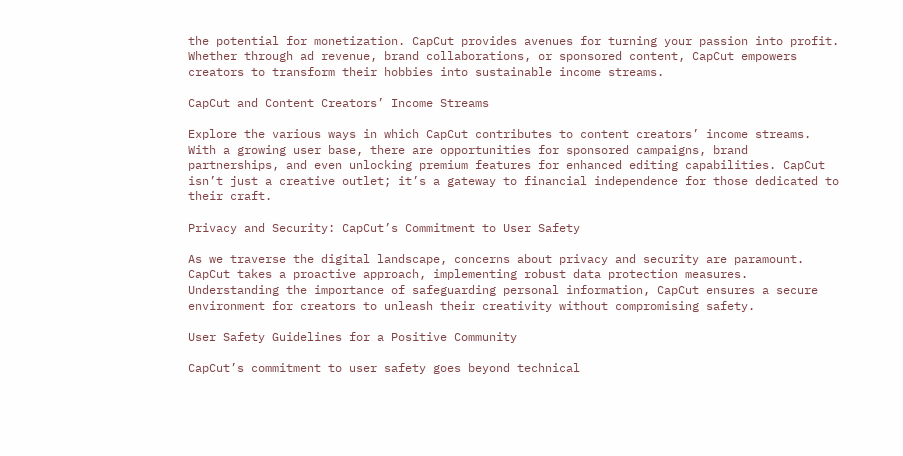the potential for monetization. CapCut provides avenues for turning your passion into profit. Whether through ad revenue, brand collaborations, or sponsored content, CapCut empowers creators to transform their hobbies into sustainable income streams.

CapCut and Content Creators’ Income Streams

Explore the various ways in which CapCut contributes to content creators’ income streams. With a growing user base, there are opportunities for sponsored campaigns, brand partnerships, and even unlocking premium features for enhanced editing capabilities. CapCut isn’t just a creative outlet; it’s a gateway to financial independence for those dedicated to their craft.

Privacy and Security: CapCut’s Commitment to User Safety

As we traverse the digital landscape, concerns about privacy and security are paramount. CapCut takes a proactive approach, implementing robust data protection measures. Understanding the importance of safeguarding personal information, CapCut ensures a secure environment for creators to unleash their creativity without compromising safety.

User Safety Guidelines for a Positive Community

CapCut’s commitment to user safety goes beyond technical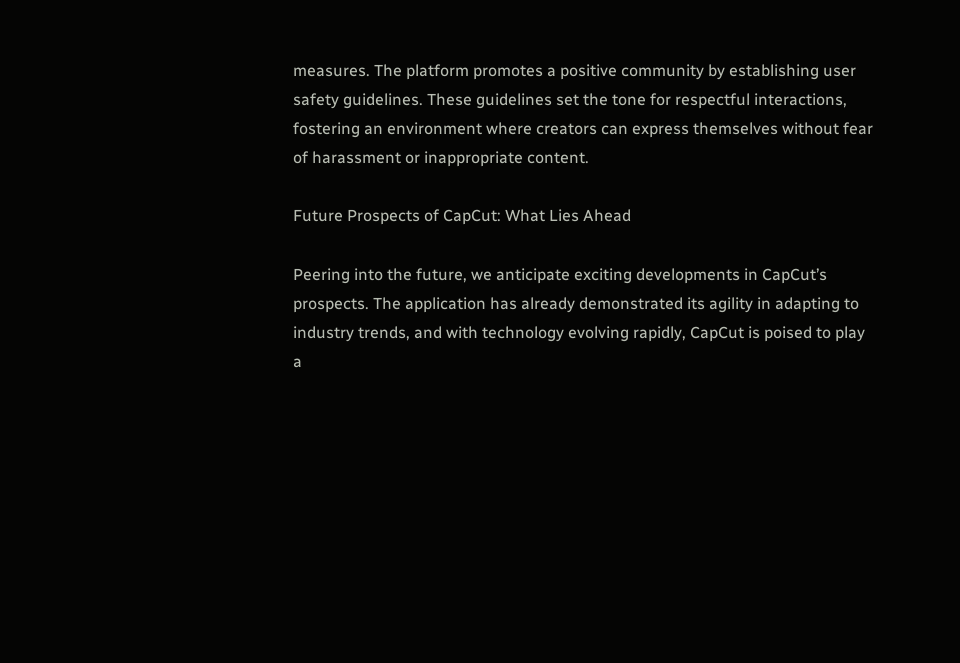measures. The platform promotes a positive community by establishing user safety guidelines. These guidelines set the tone for respectful interactions, fostering an environment where creators can express themselves without fear of harassment or inappropriate content.

Future Prospects of CapCut: What Lies Ahead

Peering into the future, we anticipate exciting developments in CapCut’s prospects. The application has already demonstrated its agility in adapting to industry trends, and with technology evolving rapidly, CapCut is poised to play a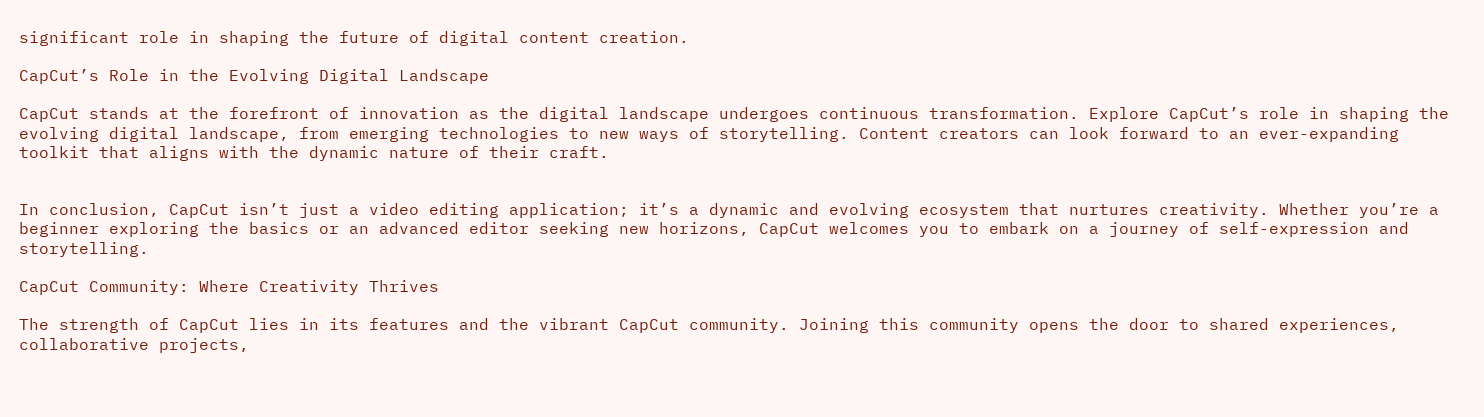significant role in shaping the future of digital content creation.

CapCut’s Role in the Evolving Digital Landscape

CapCut stands at the forefront of innovation as the digital landscape undergoes continuous transformation. Explore CapCut’s role in shaping the evolving digital landscape, from emerging technologies to new ways of storytelling. Content creators can look forward to an ever-expanding toolkit that aligns with the dynamic nature of their craft.


In conclusion, CapCut isn’t just a video editing application; it’s a dynamic and evolving ecosystem that nurtures creativity. Whether you’re a beginner exploring the basics or an advanced editor seeking new horizons, CapCut welcomes you to embark on a journey of self-expression and storytelling.

CapCut Community: Where Creativity Thrives

The strength of CapCut lies in its features and the vibrant CapCut community. Joining this community opens the door to shared experiences, collaborative projects,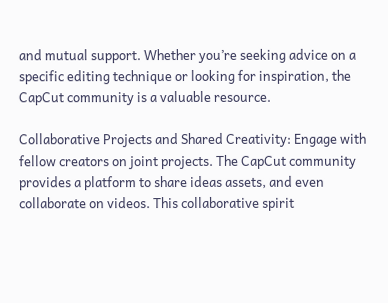and mutual support. Whether you’re seeking advice on a specific editing technique or looking for inspiration, the CapCut community is a valuable resource.

Collaborative Projects and Shared Creativity: Engage with fellow creators on joint projects. The CapCut community provides a platform to share ideas assets, and even collaborate on videos. This collaborative spirit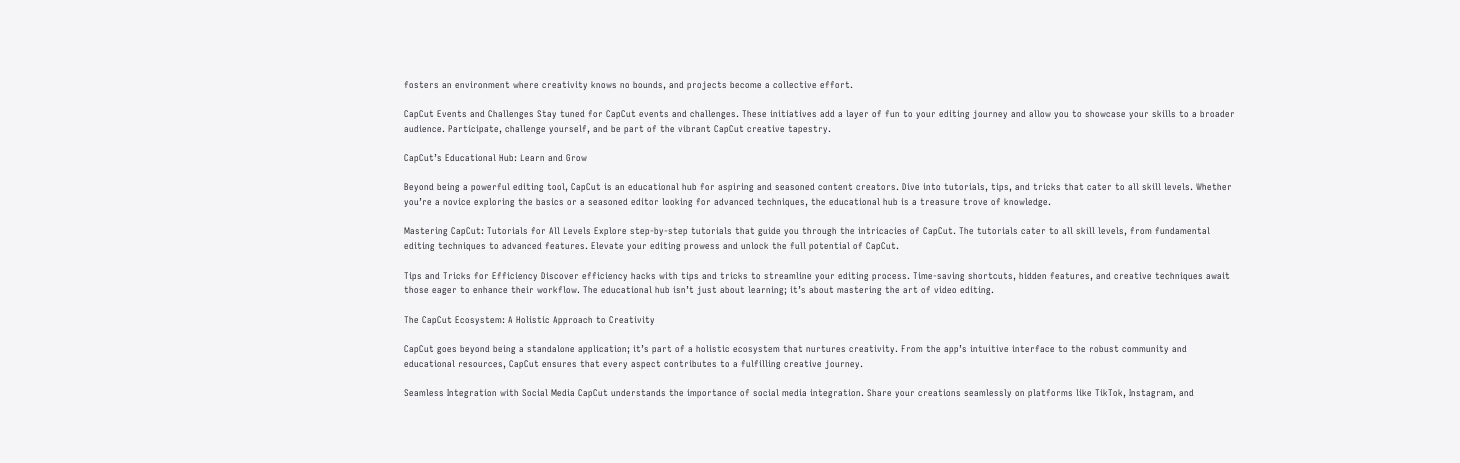fosters an environment where creativity knows no bounds, and projects become a collective effort.

CapCut Events and Challenges Stay tuned for CapCut events and challenges. These initiatives add a layer of fun to your editing journey and allow you to showcase your skills to a broader audience. Participate, challenge yourself, and be part of the vibrant CapCut creative tapestry.

CapCut’s Educational Hub: Learn and Grow

Beyond being a powerful editing tool, CapCut is an educational hub for aspiring and seasoned content creators. Dive into tutorials, tips, and tricks that cater to all skill levels. Whether you’re a novice exploring the basics or a seasoned editor looking for advanced techniques, the educational hub is a treasure trove of knowledge.

Mastering CapCut: Tutorials for All Levels Explore step-by-step tutorials that guide you through the intricacies of CapCut. The tutorials cater to all skill levels, from fundamental editing techniques to advanced features. Elevate your editing prowess and unlock the full potential of CapCut.

Tips and Tricks for Efficiency Discover efficiency hacks with tips and tricks to streamline your editing process. Time-saving shortcuts, hidden features, and creative techniques await those eager to enhance their workflow. The educational hub isn’t just about learning; it’s about mastering the art of video editing.

The CapCut Ecosystem: A Holistic Approach to Creativity

CapCut goes beyond being a standalone application; it’s part of a holistic ecosystem that nurtures creativity. From the app’s intuitive interface to the robust community and educational resources, CapCut ensures that every aspect contributes to a fulfilling creative journey.

Seamless Integration with Social Media CapCut understands the importance of social media integration. Share your creations seamlessly on platforms like TikTok, Instagram, and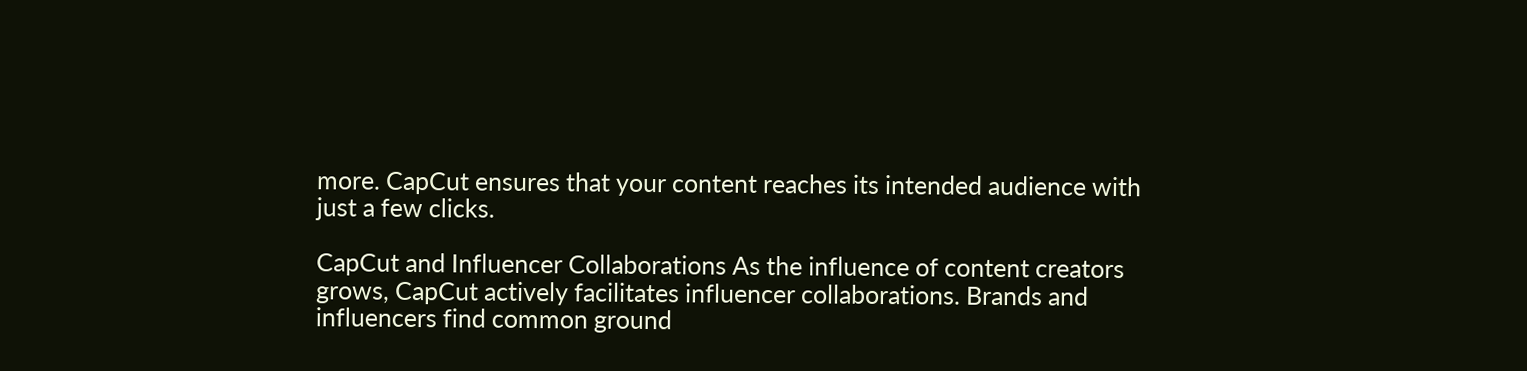more. CapCut ensures that your content reaches its intended audience with just a few clicks.

CapCut and Influencer Collaborations As the influence of content creators grows, CapCut actively facilitates influencer collaborations. Brands and influencers find common ground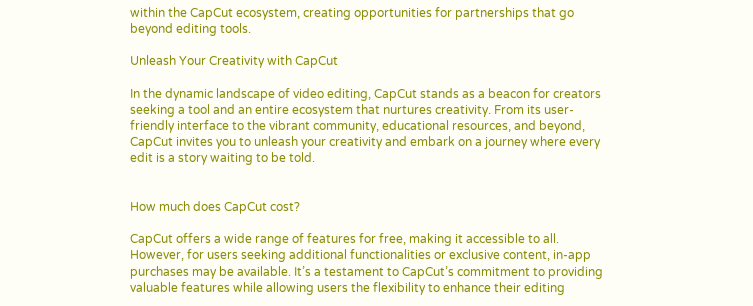within the CapCut ecosystem, creating opportunities for partnerships that go beyond editing tools.

Unleash Your Creativity with CapCut

In the dynamic landscape of video editing, CapCut stands as a beacon for creators seeking a tool and an entire ecosystem that nurtures creativity. From its user-friendly interface to the vibrant community, educational resources, and beyond, CapCut invites you to unleash your creativity and embark on a journey where every edit is a story waiting to be told.


How much does CapCut cost?

CapCut offers a wide range of features for free, making it accessible to all. However, for users seeking additional functionalities or exclusive content, in-app purchases may be available. It’s a testament to CapCut’s commitment to providing valuable features while allowing users the flexibility to enhance their editing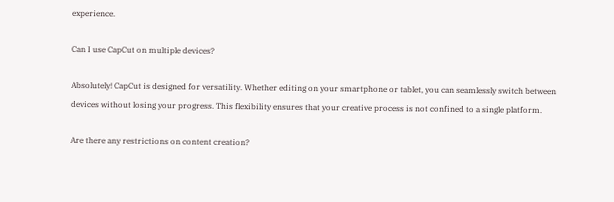experience.

Can I use CapCut on multiple devices?

Absolutely! CapCut is designed for versatility. Whether editing on your smartphone or tablet, you can seamlessly switch between devices without losing your progress. This flexibility ensures that your creative process is not confined to a single platform.

Are there any restrictions on content creation?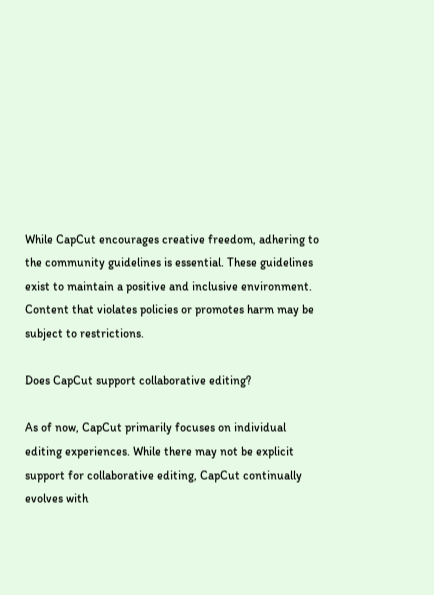While CapCut encourages creative freedom, adhering to the community guidelines is essential. These guidelines exist to maintain a positive and inclusive environment. Content that violates policies or promotes harm may be subject to restrictions.

Does CapCut support collaborative editing?

As of now, CapCut primarily focuses on individual editing experiences. While there may not be explicit support for collaborative editing, CapCut continually evolves with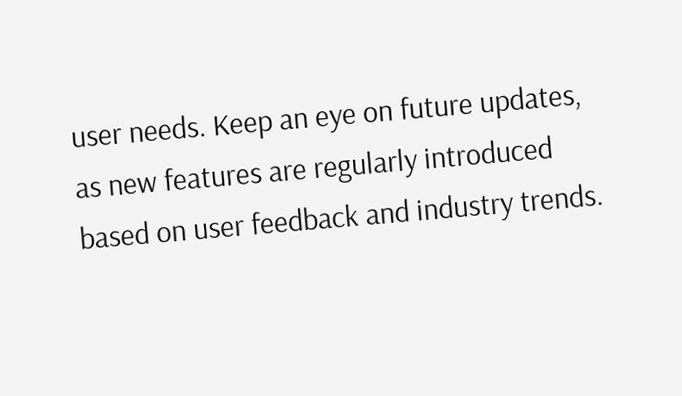user needs. Keep an eye on future updates, as new features are regularly introduced based on user feedback and industry trends.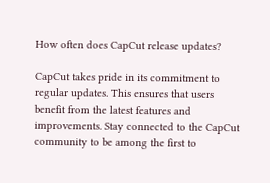How often does CapCut release updates?

CapCut takes pride in its commitment to regular updates. This ensures that users benefit from the latest features and improvements. Stay connected to the CapCut community to be among the first to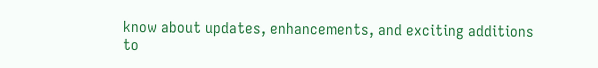know about updates, enhancements, and exciting additions to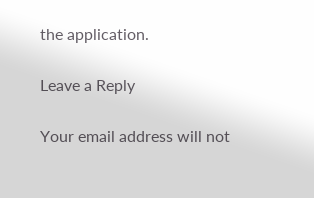the application.

Leave a Reply

Your email address will not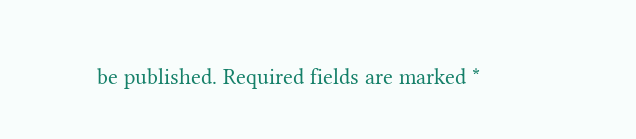be published. Required fields are marked *